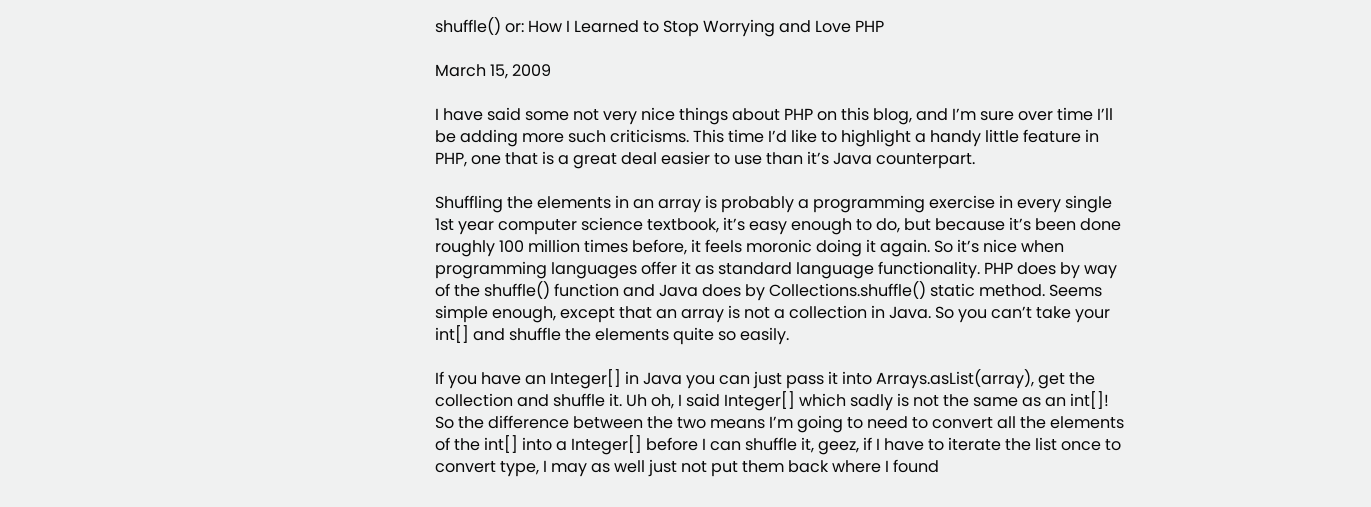shuffle() or: How I Learned to Stop Worrying and Love PHP

March 15, 2009

I have said some not very nice things about PHP on this blog, and I’m sure over time I’ll be adding more such criticisms. This time I’d like to highlight a handy little feature in PHP, one that is a great deal easier to use than it’s Java counterpart.

Shuffling the elements in an array is probably a programming exercise in every single 1st year computer science textbook, it’s easy enough to do, but because it’s been done roughly 100 million times before, it feels moronic doing it again. So it’s nice when programming languages offer it as standard language functionality. PHP does by way of the shuffle() function and Java does by Collections.shuffle() static method. Seems simple enough, except that an array is not a collection in Java. So you can’t take your int[] and shuffle the elements quite so easily.

If you have an Integer[] in Java you can just pass it into Arrays.asList(array), get the collection and shuffle it. Uh oh, I said Integer[] which sadly is not the same as an int[]! So the difference between the two means I’m going to need to convert all the elements of the int[] into a Integer[] before I can shuffle it, geez, if I have to iterate the list once to convert type, I may as well just not put them back where I found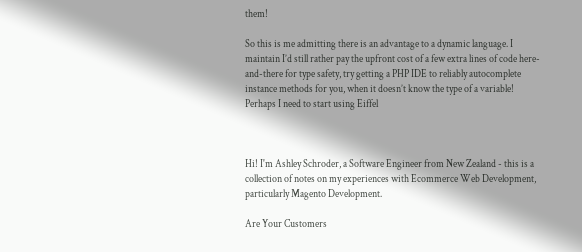them!

So this is me admitting there is an advantage to a dynamic language. I maintain I’d still rather pay the upfront cost of a few extra lines of code here-and-there for type safety, try getting a PHP IDE to reliably autocomplete instance methods for you, when it doesn’t know the type of a variable! Perhaps I need to start using Eiffel



Hi! I'm Ashley Schroder, a Software Engineer from New Zealand - this is a collection of notes on my experiences with Ecommerce Web Development, particularly Magento Development.

Are Your Customers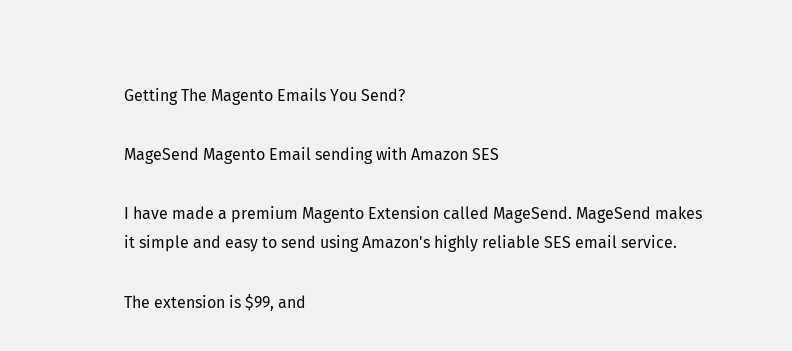Getting The Magento Emails You Send?

MageSend Magento Email sending with Amazon SES

I have made a premium Magento Extension called MageSend. MageSend makes it simple and easy to send using Amazon's highly reliable SES email service.

The extension is $99, and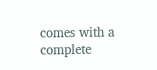comes with a complete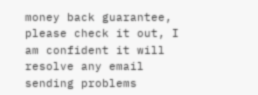money back guarantee, please check it out, I am confident it will resolve any email sending problems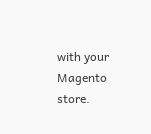with your Magento store.